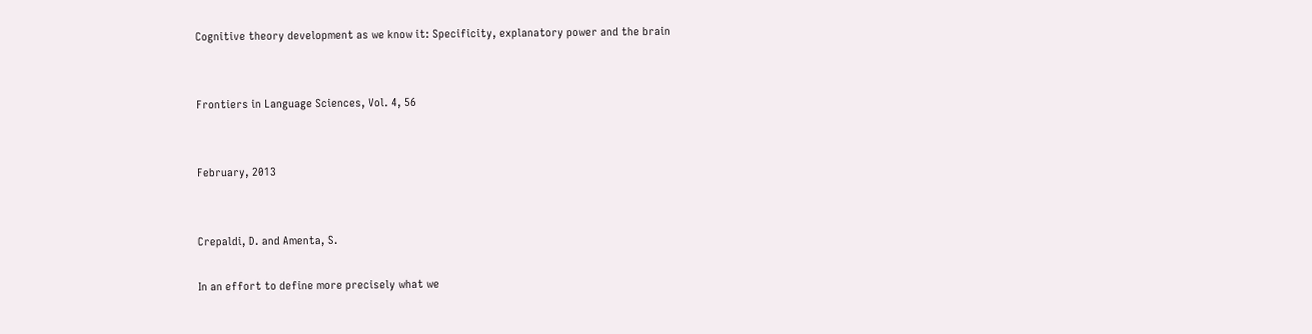Cognitive theory development as we know it: Specificity, explanatory power and the brain


Frontiers in Language Sciences, Vol. 4, 56


February, 2013


Crepaldi, D. and Amenta, S.

In an effort to define more precisely what we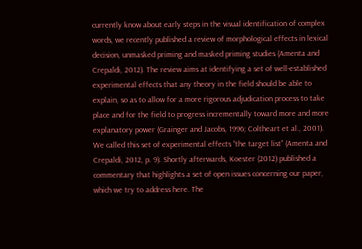currently know about early steps in the visual identification of complex words, we recently published a review of morphological effects in lexical decision, unmasked priming and masked priming studies (Amenta and Crepaldi, 2012). The review aims at identifying a set of well-established experimental effects that any theory in the field should be able to explain, so as to allow for a more rigorous adjudication process to take place and for the field to progress incrementally toward more and more explanatory power (Grainger and Jacobs, 1996; Coltheart et al., 2001). We called this set of experimental effects “the target list” (Amenta and Crepaldi, 2012, p. 9). Shortly afterwards, Koester (2012) published a commentary that highlights a set of open issues concerning our paper, which we try to address here. The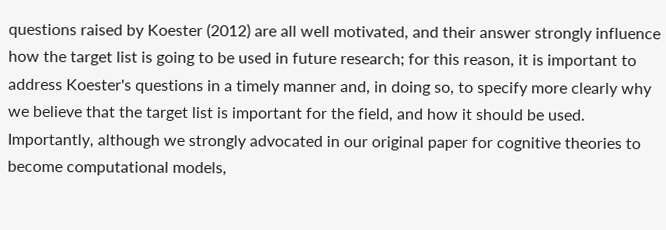questions raised by Koester (2012) are all well motivated, and their answer strongly influence how the target list is going to be used in future research; for this reason, it is important to address Koester's questions in a timely manner and, in doing so, to specify more clearly why we believe that the target list is important for the field, and how it should be used. Importantly, although we strongly advocated in our original paper for cognitive theories to become computational models,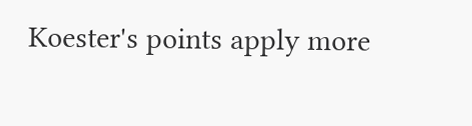Koester's points apply more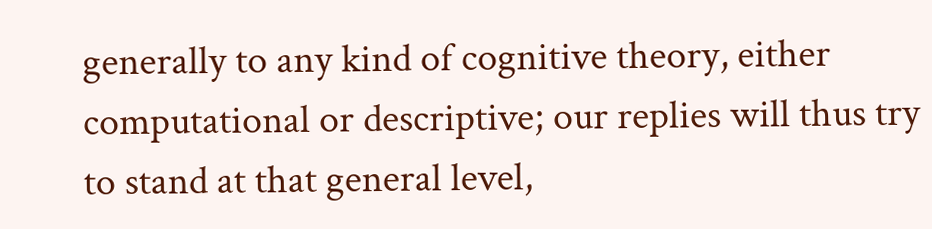generally to any kind of cognitive theory, either computational or descriptive; our replies will thus try to stand at that general level,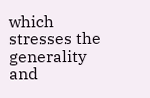which stresses the generality and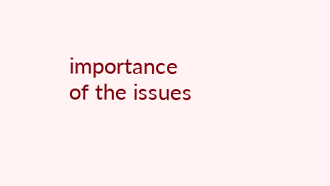importance of the issues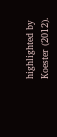highlighted by Koester (2012).